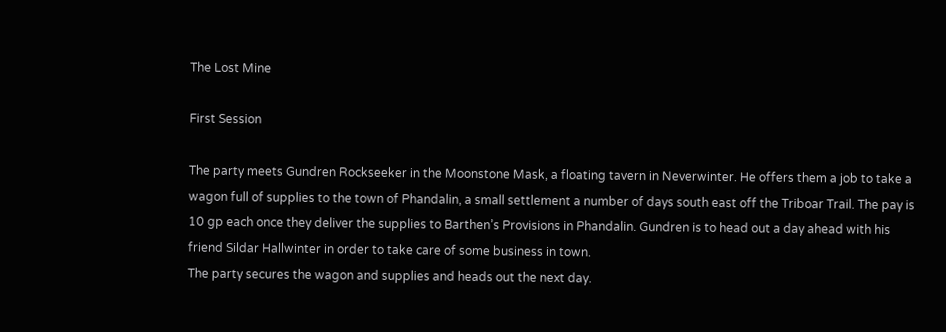The Lost Mine

First Session

The party meets Gundren Rockseeker in the Moonstone Mask, a floating tavern in Neverwinter. He offers them a job to take a wagon full of supplies to the town of Phandalin, a small settlement a number of days south east off the Triboar Trail. The pay is 10 gp each once they deliver the supplies to Barthen’s Provisions in Phandalin. Gundren is to head out a day ahead with his friend Sildar Hallwinter in order to take care of some business in town.
The party secures the wagon and supplies and heads out the next day.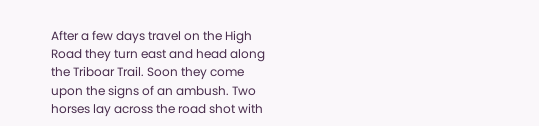After a few days travel on the High Road they turn east and head along the Triboar Trail. Soon they come upon the signs of an ambush. Two horses lay across the road shot with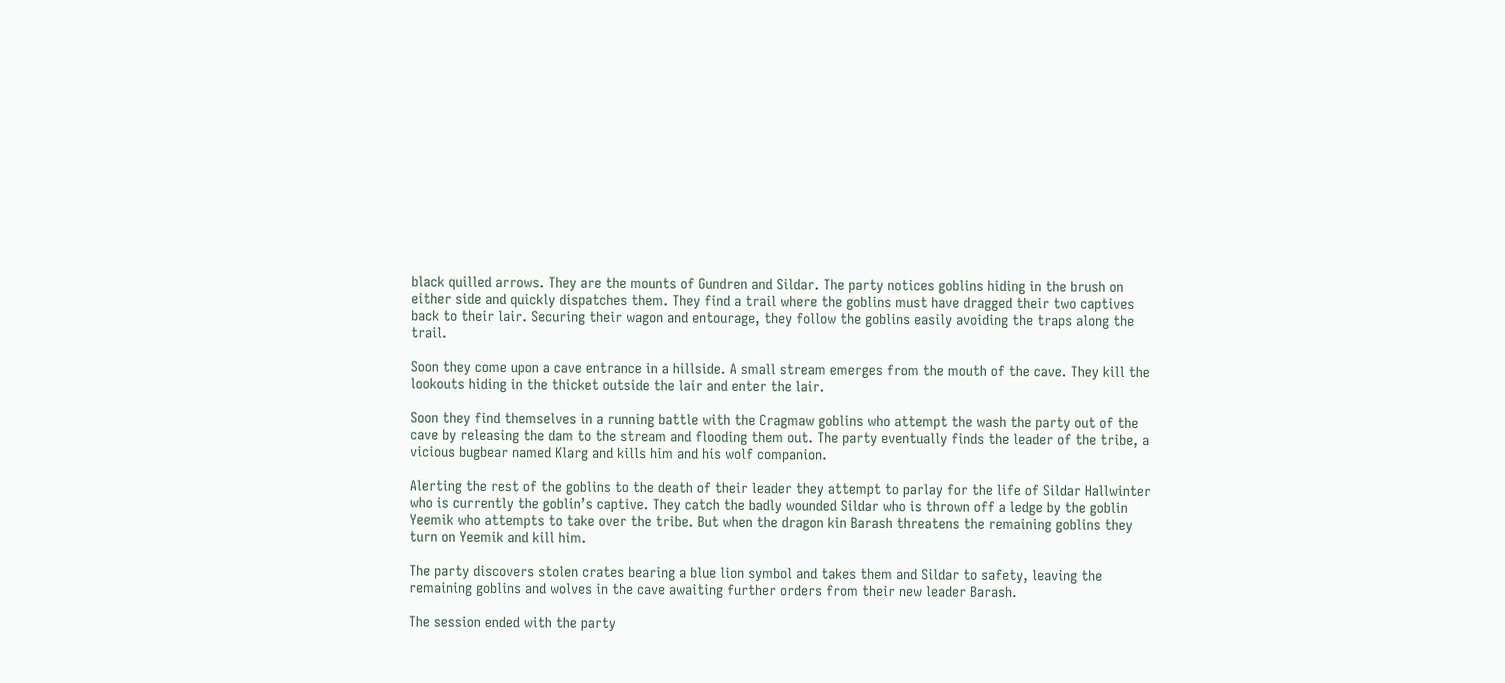black quilled arrows. They are the mounts of Gundren and Sildar. The party notices goblins hiding in the brush on either side and quickly dispatches them. They find a trail where the goblins must have dragged their two captives back to their lair. Securing their wagon and entourage, they follow the goblins easily avoiding the traps along the trail.

Soon they come upon a cave entrance in a hillside. A small stream emerges from the mouth of the cave. They kill the lookouts hiding in the thicket outside the lair and enter the lair.

Soon they find themselves in a running battle with the Cragmaw goblins who attempt the wash the party out of the cave by releasing the dam to the stream and flooding them out. The party eventually finds the leader of the tribe, a vicious bugbear named Klarg and kills him and his wolf companion.

Alerting the rest of the goblins to the death of their leader they attempt to parlay for the life of Sildar Hallwinter who is currently the goblin’s captive. They catch the badly wounded Sildar who is thrown off a ledge by the goblin Yeemik who attempts to take over the tribe. But when the dragon kin Barash threatens the remaining goblins they turn on Yeemik and kill him.

The party discovers stolen crates bearing a blue lion symbol and takes them and Sildar to safety, leaving the remaining goblins and wolves in the cave awaiting further orders from their new leader Barash.

The session ended with the party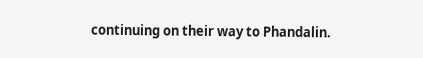continuing on their way to Phandalin.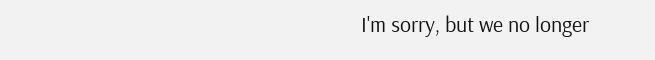I'm sorry, but we no longer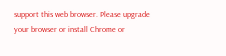support this web browser. Please upgrade your browser or install Chrome or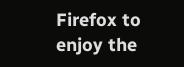Firefox to enjoy the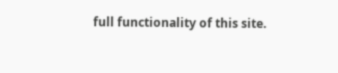full functionality of this site.